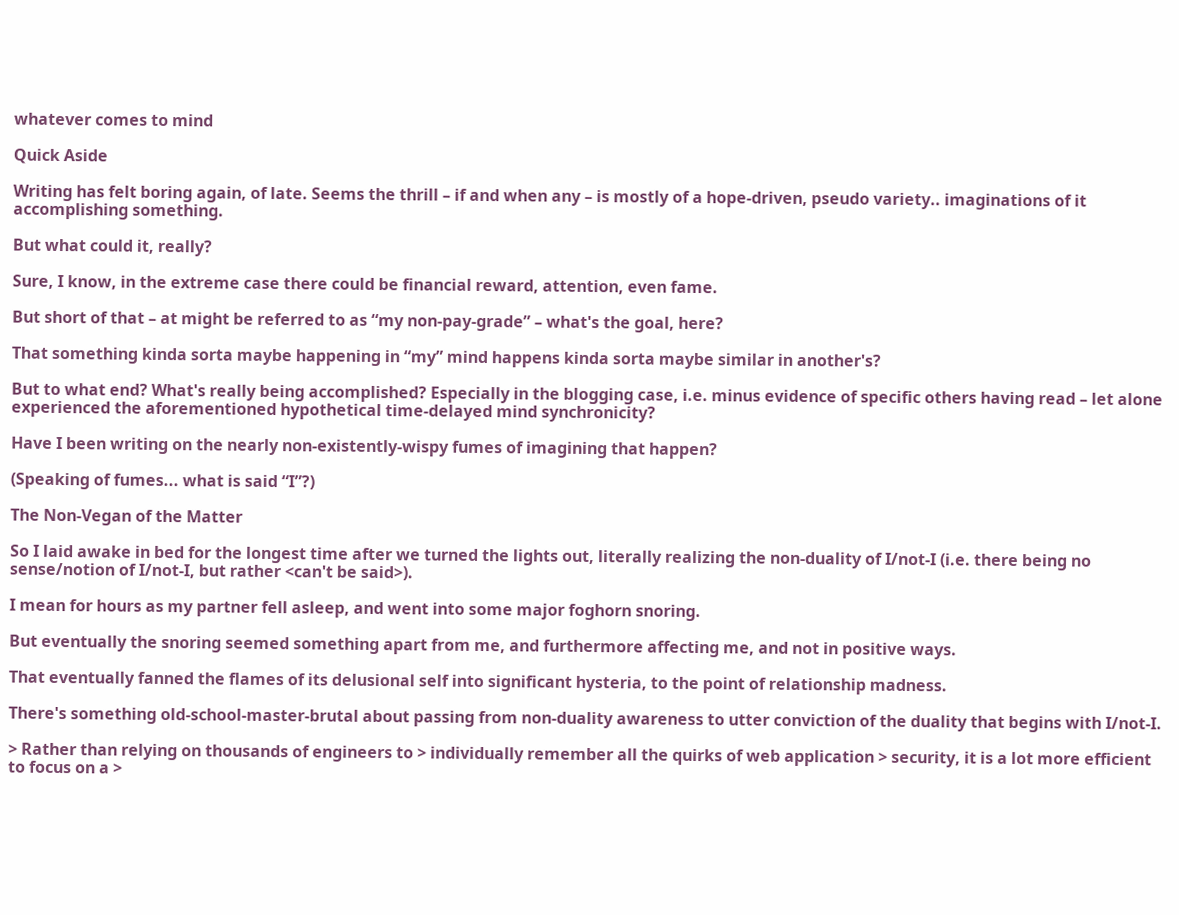whatever comes to mind

Quick Aside

Writing has felt boring again, of late. Seems the thrill – if and when any – is mostly of a hope-driven, pseudo variety.. imaginations of it accomplishing something.

But what could it, really?

Sure, I know, in the extreme case there could be financial reward, attention, even fame.

But short of that – at might be referred to as “my non-pay-grade” – what's the goal, here?

That something kinda sorta maybe happening in “my” mind happens kinda sorta maybe similar in another's?

But to what end? What's really being accomplished? Especially in the blogging case, i.e. minus evidence of specific others having read – let alone experienced the aforementioned hypothetical time-delayed mind synchronicity?

Have I been writing on the nearly non-existently-wispy fumes of imagining that happen?

(Speaking of fumes... what is said “I”?)

The Non-Vegan of the Matter

So I laid awake in bed for the longest time after we turned the lights out, literally realizing the non-duality of I/not-I (i.e. there being no sense/notion of I/not-I, but rather <can't be said>).

I mean for hours as my partner fell asleep, and went into some major foghorn snoring.

But eventually the snoring seemed something apart from me, and furthermore affecting me, and not in positive ways.

That eventually fanned the flames of its delusional self into significant hysteria, to the point of relationship madness.

There's something old-school-master-brutal about passing from non-duality awareness to utter conviction of the duality that begins with I/not-I.

> Rather than relying on thousands of engineers to > individually remember all the quirks of web application > security, it is a lot more efficient to focus on a >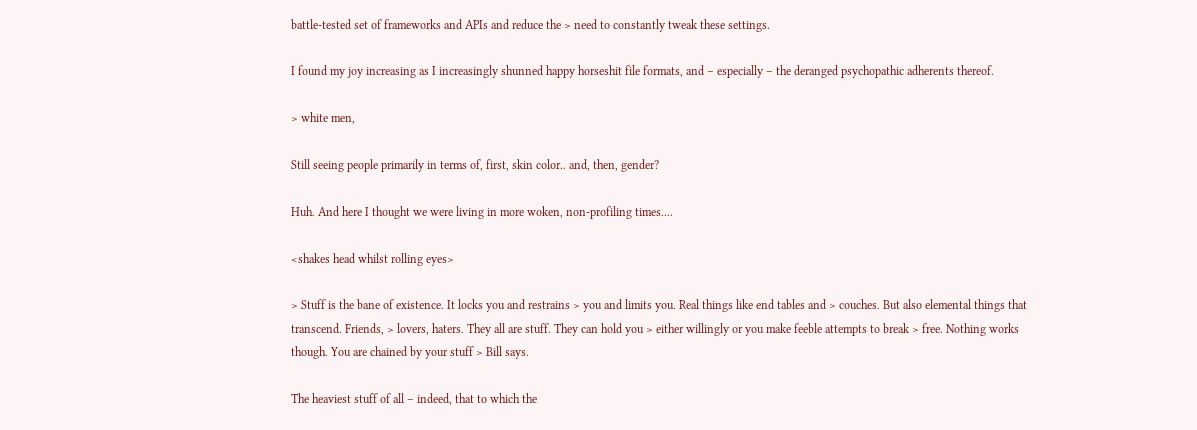battle-tested set of frameworks and APIs and reduce the > need to constantly tweak these settings.

I found my joy increasing as I increasingly shunned happy horseshit file formats, and – especially – the deranged psychopathic adherents thereof.

> white men,

Still seeing people primarily in terms of, first, skin color.. and, then, gender?

Huh. And here I thought we were living in more woken, non-profiling times....

<shakes head whilst rolling eyes>

> Stuff is the bane of existence. It locks you and restrains > you and limits you. Real things like end tables and > couches. But also elemental things that transcend. Friends, > lovers, haters. They all are stuff. They can hold you > either willingly or you make feeble attempts to break > free. Nothing works though. You are chained by your stuff > Bill says.

The heaviest stuff of all – indeed, that to which the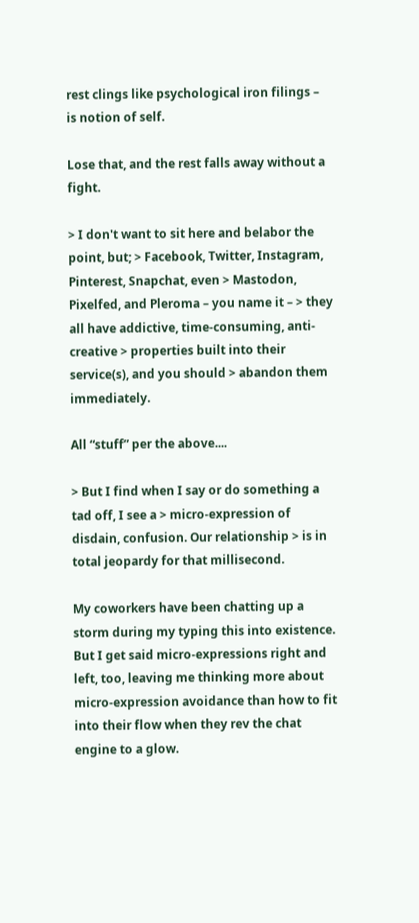rest clings like psychological iron filings – is notion of self.

Lose that, and the rest falls away without a fight.

> I don't want to sit here and belabor the point, but; > Facebook, Twitter, Instagram, Pinterest, Snapchat, even > Mastodon, Pixelfed, and Pleroma – you name it – > they all have addictive, time-consuming, anti-creative > properties built into their service(s), and you should > abandon them immediately.

All “stuff” per the above....

> But I find when I say or do something a tad off, I see a > micro-expression of disdain, confusion. Our relationship > is in total jeopardy for that millisecond.

My coworkers have been chatting up a storm during my typing this into existence. But I get said micro-expressions right and left, too, leaving me thinking more about micro-expression avoidance than how to fit into their flow when they rev the chat engine to a glow.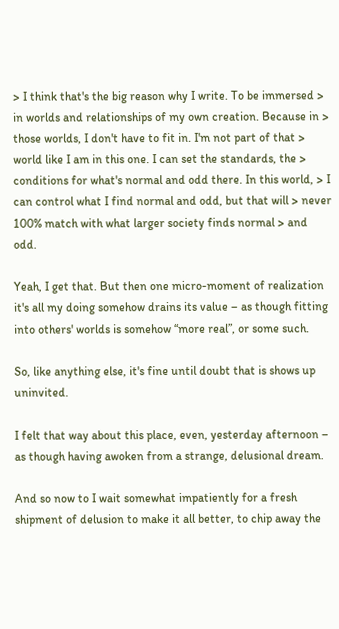> I think that's the big reason why I write. To be immersed > in worlds and relationships of my own creation. Because in > those worlds, I don't have to fit in. I'm not part of that > world like I am in this one. I can set the standards, the > conditions for what's normal and odd there. In this world, > I can control what I find normal and odd, but that will > never 100% match with what larger society finds normal > and odd.

Yeah, I get that. But then one micro-moment of realization it's all my doing somehow drains its value – as though fitting into others' worlds is somehow “more real”, or some such.

So, like anything else, it's fine until doubt that is shows up uninvited.

I felt that way about this place, even, yesterday afternoon – as though having awoken from a strange, delusional dream.

And so now to I wait somewhat impatiently for a fresh shipment of delusion to make it all better, to chip away the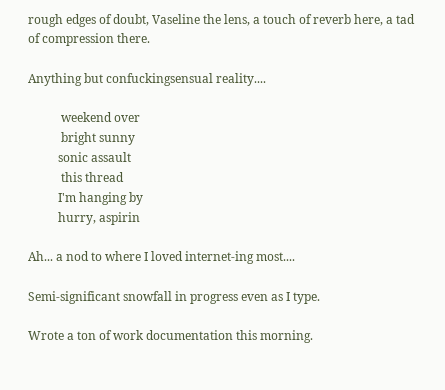rough edges of doubt, Vaseline the lens, a touch of reverb here, a tad of compression there.

Anything but confuckingsensual reality....

           weekend over
           bright sunny
          sonic assault
           this thread
          I'm hanging by
          hurry, aspirin

Ah... a nod to where I loved internet-ing most....

Semi-significant snowfall in progress even as I type.

Wrote a ton of work documentation this morning.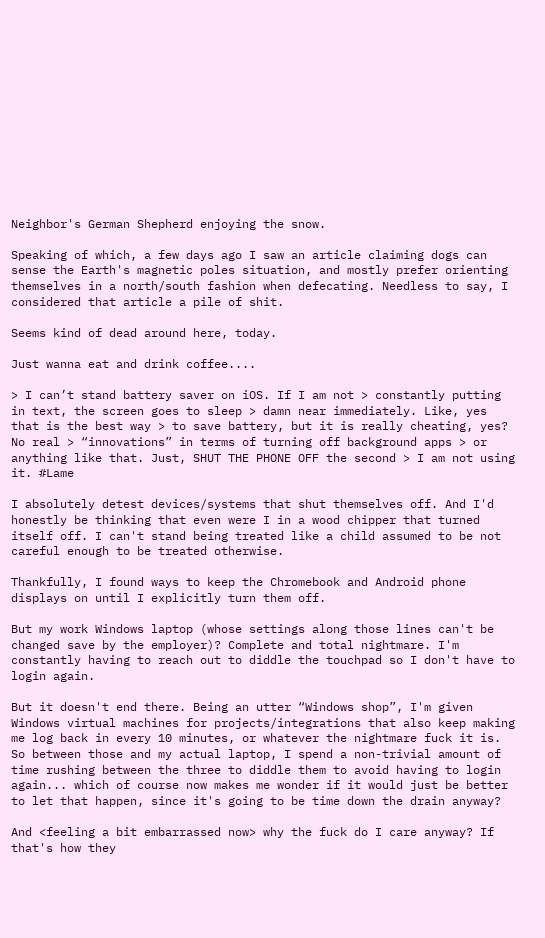Neighbor's German Shepherd enjoying the snow.

Speaking of which, a few days ago I saw an article claiming dogs can sense the Earth's magnetic poles situation, and mostly prefer orienting themselves in a north/south fashion when defecating. Needless to say, I considered that article a pile of shit.

Seems kind of dead around here, today.

Just wanna eat and drink coffee....

> I can’t stand battery saver on iOS. If I am not > constantly putting in text, the screen goes to sleep > damn near immediately. Like, yes that is the best way > to save battery, but it is really cheating, yes? No real > “innovations” in terms of turning off background apps > or anything like that. Just, SHUT THE PHONE OFF the second > I am not using it. #Lame

I absolutely detest devices/systems that shut themselves off. And I'd honestly be thinking that even were I in a wood chipper that turned itself off. I can't stand being treated like a child assumed to be not careful enough to be treated otherwise.

Thankfully, I found ways to keep the Chromebook and Android phone displays on until I explicitly turn them off.

But my work Windows laptop (whose settings along those lines can't be changed save by the employer)? Complete and total nightmare. I'm constantly having to reach out to diddle the touchpad so I don't have to login again.

But it doesn't end there. Being an utter “Windows shop”, I'm given Windows virtual machines for projects/integrations that also keep making me log back in every 10 minutes, or whatever the nightmare fuck it is. So between those and my actual laptop, I spend a non-trivial amount of time rushing between the three to diddle them to avoid having to login again... which of course now makes me wonder if it would just be better to let that happen, since it's going to be time down the drain anyway?

And <feeling a bit embarrassed now> why the fuck do I care anyway? If that's how they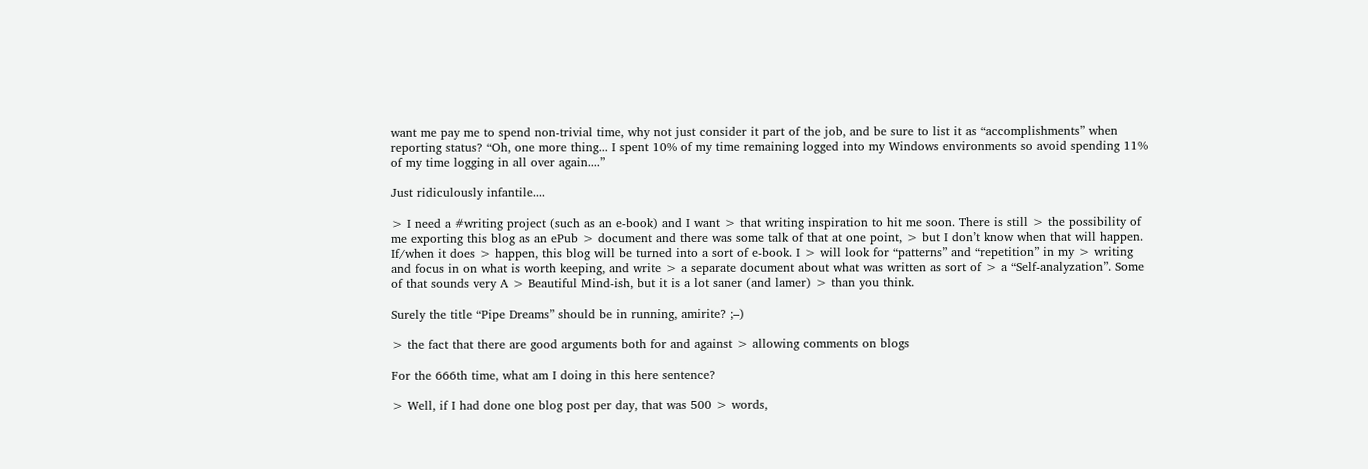want me pay me to spend non-trivial time, why not just consider it part of the job, and be sure to list it as “accomplishments” when reporting status? “Oh, one more thing... I spent 10% of my time remaining logged into my Windows environments so avoid spending 11% of my time logging in all over again....”

Just ridiculously infantile....

> I need a #writing project (such as an e-book) and I want > that writing inspiration to hit me soon. There is still > the possibility of me exporting this blog as an ePub > document and there was some talk of that at one point, > but I don’t know when that will happen. If/when it does > happen, this blog will be turned into a sort of e-book. I > will look for “patterns” and “repetition” in my > writing and focus in on what is worth keeping, and write > a separate document about what was written as sort of > a “Self-analyzation”. Some of that sounds very A > Beautiful Mind-ish, but it is a lot saner (and lamer) > than you think.

Surely the title “Pipe Dreams” should be in running, amirite? ;–)

> the fact that there are good arguments both for and against > allowing comments on blogs

For the 666th time, what am I doing in this here sentence?

> Well, if I had done one blog post per day, that was 500 > words,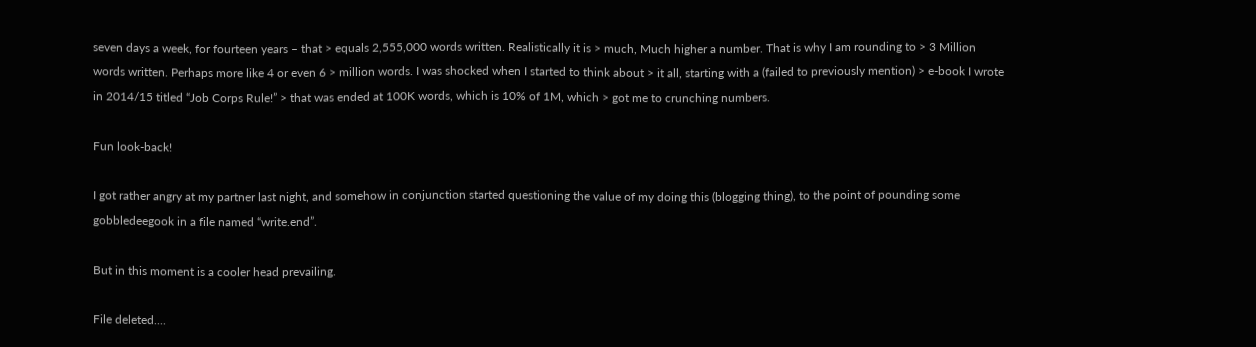seven days a week, for fourteen years – that > equals 2,555,000 words written. Realistically it is > much, Much higher a number. That is why I am rounding to > 3 Million words written. Perhaps more like 4 or even 6 > million words. I was shocked when I started to think about > it all, starting with a (failed to previously mention) > e-book I wrote in 2014/15 titled “Job Corps Rule!” > that was ended at 100K words, which is 10% of 1M, which > got me to crunching numbers.

Fun look-back!

I got rather angry at my partner last night, and somehow in conjunction started questioning the value of my doing this (blogging thing), to the point of pounding some gobbledeegook in a file named “write.end”.

But in this moment is a cooler head prevailing.

File deleted....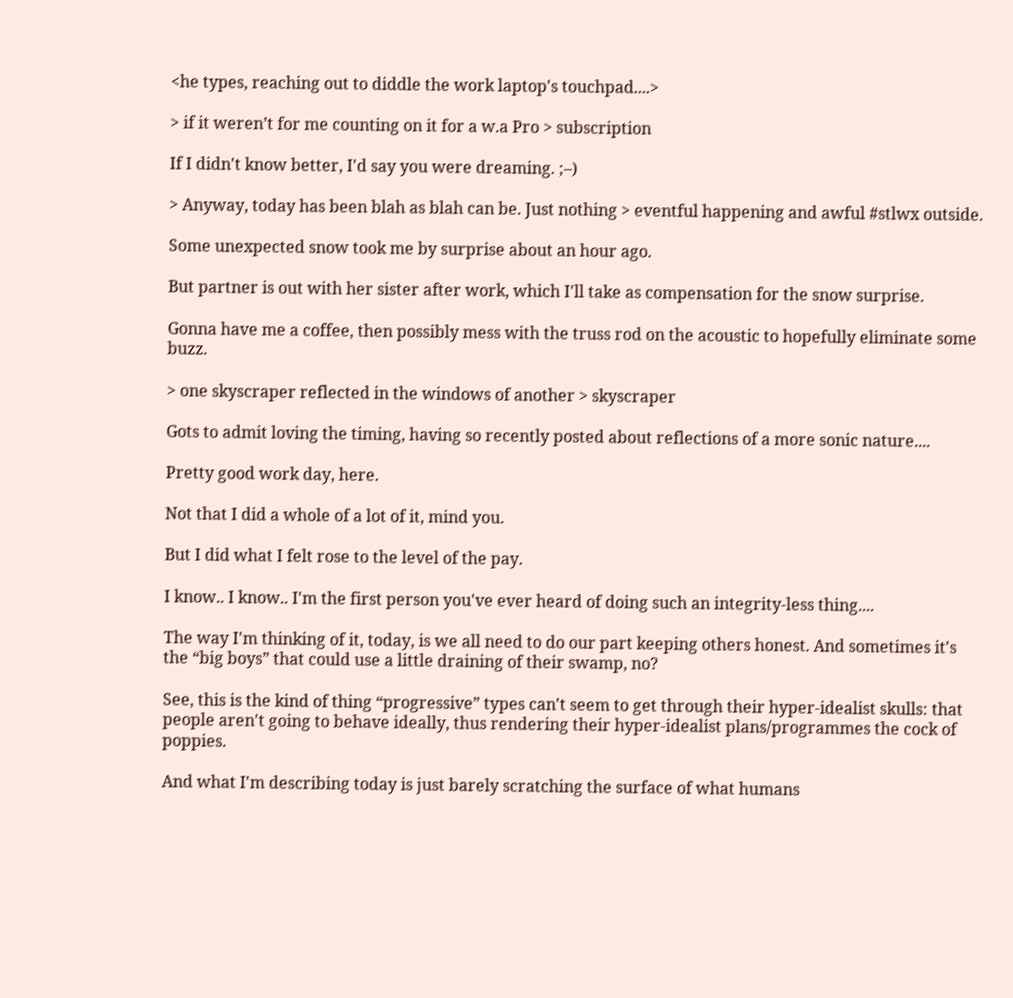<he types, reaching out to diddle the work laptop's touchpad....>

> if it weren’t for me counting on it for a w.a Pro > subscription

If I didn't know better, I'd say you were dreaming. ;–)

> Anyway, today has been blah as blah can be. Just nothing > eventful happening and awful #stlwx outside.

Some unexpected snow took me by surprise about an hour ago.

But partner is out with her sister after work, which I'll take as compensation for the snow surprise.

Gonna have me a coffee, then possibly mess with the truss rod on the acoustic to hopefully eliminate some buzz.

> one skyscraper reflected in the windows of another > skyscraper

Gots to admit loving the timing, having so recently posted about reflections of a more sonic nature....

Pretty good work day, here.

Not that I did a whole of a lot of it, mind you.

But I did what I felt rose to the level of the pay.

I know.. I know.. I'm the first person you've ever heard of doing such an integrity-less thing....

The way I'm thinking of it, today, is we all need to do our part keeping others honest. And sometimes it's the “big boys” that could use a little draining of their swamp, no?

See, this is the kind of thing “progressive” types can't seem to get through their hyper-idealist skulls: that people aren't going to behave ideally, thus rendering their hyper-idealist plans/programmes the cock of poppies.

And what I'm describing today is just barely scratching the surface of what humans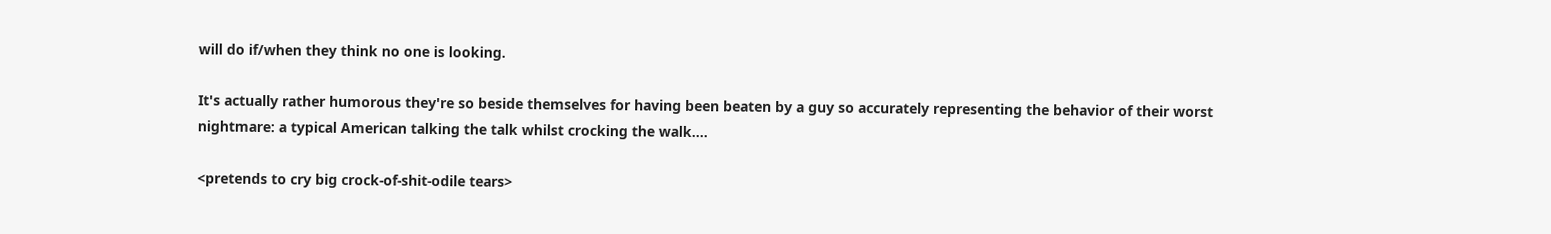will do if/when they think no one is looking.

It's actually rather humorous they're so beside themselves for having been beaten by a guy so accurately representing the behavior of their worst nightmare: a typical American talking the talk whilst crocking the walk....

<pretends to cry big crock-of-shit-odile tears>